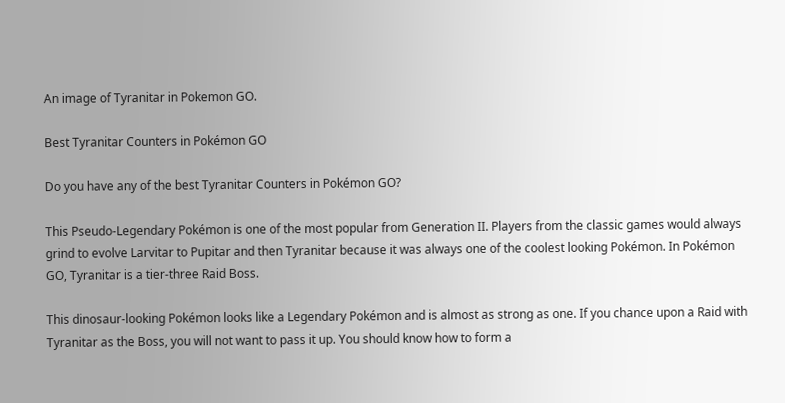An image of Tyranitar in Pokemon GO.

Best Tyranitar Counters in Pokémon GO

Do you have any of the best Tyranitar Counters in Pokémon GO?

This Pseudo-Legendary Pokémon is one of the most popular from Generation II. Players from the classic games would always grind to evolve Larvitar to Pupitar and then Tyranitar because it was always one of the coolest looking Pokémon. In Pokémon GO, Tyranitar is a tier-three Raid Boss.

This dinosaur-looking Pokémon looks like a Legendary Pokémon and is almost as strong as one. If you chance upon a Raid with Tyranitar as the Boss, you will not want to pass it up. You should know how to form a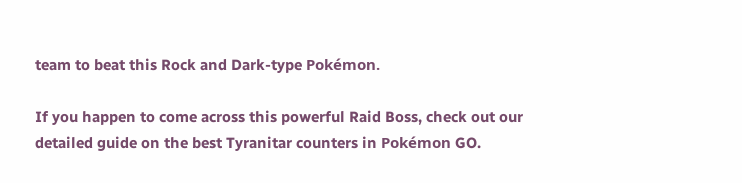team to beat this Rock and Dark-type Pokémon.

If you happen to come across this powerful Raid Boss, check out our detailed guide on the best Tyranitar counters in Pokémon GO.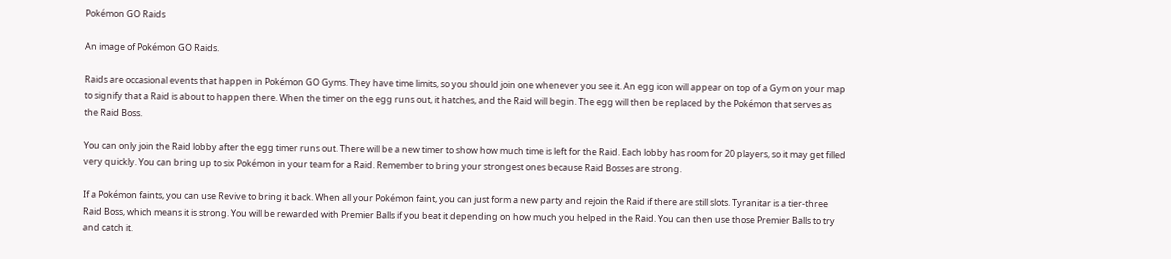Pokémon GO Raids

An image of Pokémon GO Raids.

Raids are occasional events that happen in Pokémon GO Gyms. They have time limits, so you should join one whenever you see it. An egg icon will appear on top of a Gym on your map to signify that a Raid is about to happen there. When the timer on the egg runs out, it hatches, and the Raid will begin. The egg will then be replaced by the Pokémon that serves as the Raid Boss.

You can only join the Raid lobby after the egg timer runs out. There will be a new timer to show how much time is left for the Raid. Each lobby has room for 20 players, so it may get filled very quickly. You can bring up to six Pokémon in your team for a Raid. Remember to bring your strongest ones because Raid Bosses are strong.

If a Pokémon faints, you can use Revive to bring it back. When all your Pokémon faint, you can just form a new party and rejoin the Raid if there are still slots. Tyranitar is a tier-three Raid Boss, which means it is strong. You will be rewarded with Premier Balls if you beat it depending on how much you helped in the Raid. You can then use those Premier Balls to try and catch it.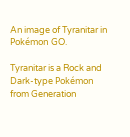An image of Tyranitar in Pokémon GO.

Tyranitar is a Rock and Dark-type Pokémon from Generation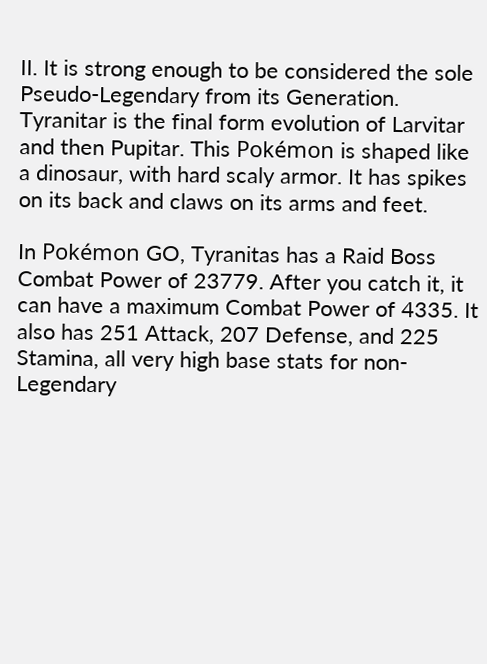II. It is strong enough to be considered the sole Pseudo-Legendary from its Generation. Tyranitar is the final form evolution of Larvitar and then Pupitar. This Pokémon is shaped like a dinosaur, with hard scaly armor. It has spikes on its back and claws on its arms and feet.

In Pokémon GO, Tyranitas has a Raid Boss Combat Power of 23779. After you catch it, it can have a maximum Combat Power of 4335. It also has 251 Attack, 207 Defense, and 225 Stamina, all very high base stats for non-Legendary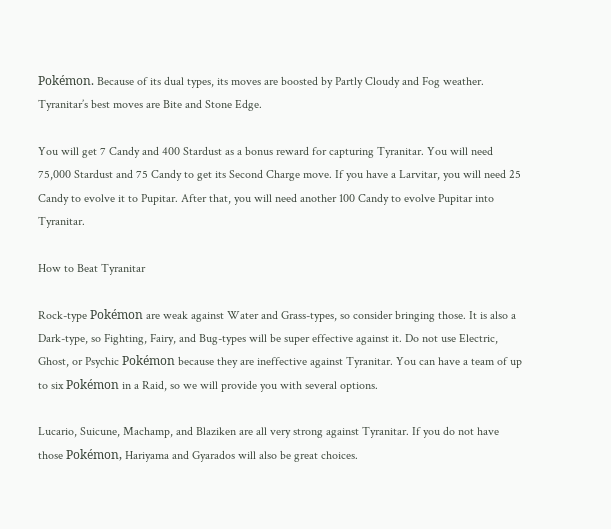Pokémon. Because of its dual types, its moves are boosted by Partly Cloudy and Fog weather. Tyranitar’s best moves are Bite and Stone Edge.

You will get 7 Candy and 400 Stardust as a bonus reward for capturing Tyranitar. You will need 75,000 Stardust and 75 Candy to get its Second Charge move. If you have a Larvitar, you will need 25 Candy to evolve it to Pupitar. After that, you will need another 100 Candy to evolve Pupitar into Tyranitar.

How to Beat Tyranitar

Rock-type Pokémon are weak against Water and Grass-types, so consider bringing those. It is also a Dark-type, so Fighting, Fairy, and Bug-types will be super effective against it. Do not use Electric, Ghost, or Psychic Pokémon because they are ineffective against Tyranitar. You can have a team of up to six Pokémon in a Raid, so we will provide you with several options.

Lucario, Suicune, Machamp, and Blaziken are all very strong against Tyranitar. If you do not have those Pokémon, Hariyama and Gyarados will also be great choices.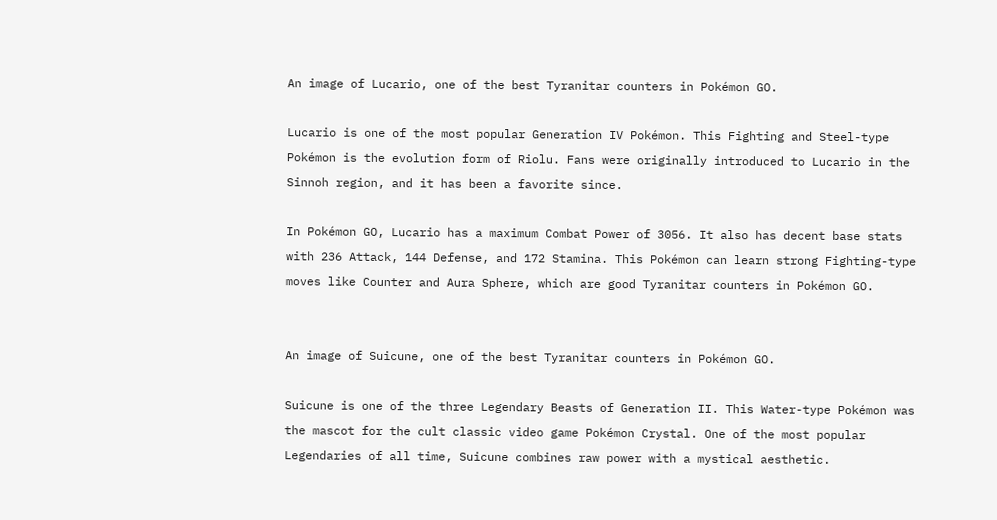An image of Lucario, one of the best Tyranitar counters in Pokémon GO.

Lucario is one of the most popular Generation IV Pokémon. This Fighting and Steel-type Pokémon is the evolution form of Riolu. Fans were originally introduced to Lucario in the Sinnoh region, and it has been a favorite since.

In Pokémon GO, Lucario has a maximum Combat Power of 3056. It also has decent base stats with 236 Attack, 144 Defense, and 172 Stamina. This Pokémon can learn strong Fighting-type moves like Counter and Aura Sphere, which are good Tyranitar counters in Pokémon GO.


An image of Suicune, one of the best Tyranitar counters in Pokémon GO.

Suicune is one of the three Legendary Beasts of Generation II. This Water-type Pokémon was the mascot for the cult classic video game Pokémon Crystal. One of the most popular Legendaries of all time, Suicune combines raw power with a mystical aesthetic.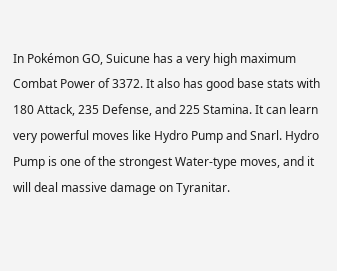In Pokémon GO, Suicune has a very high maximum Combat Power of 3372. It also has good base stats with 180 Attack, 235 Defense, and 225 Stamina. It can learn very powerful moves like Hydro Pump and Snarl. Hydro Pump is one of the strongest Water-type moves, and it will deal massive damage on Tyranitar.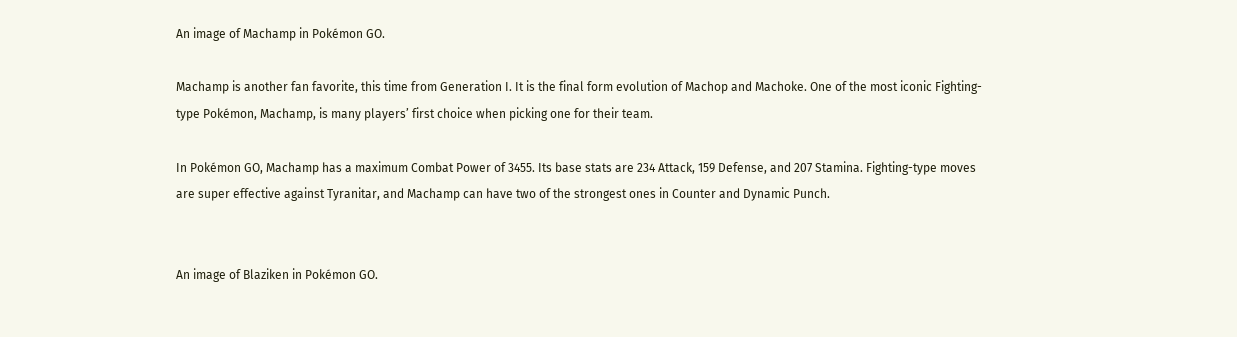An image of Machamp in Pokémon GO.

Machamp is another fan favorite, this time from Generation I. It is the final form evolution of Machop and Machoke. One of the most iconic Fighting-type Pokémon, Machamp, is many players’ first choice when picking one for their team.

In Pokémon GO, Machamp has a maximum Combat Power of 3455. Its base stats are 234 Attack, 159 Defense, and 207 Stamina. Fighting-type moves are super effective against Tyranitar, and Machamp can have two of the strongest ones in Counter and Dynamic Punch.


An image of Blaziken in Pokémon GO.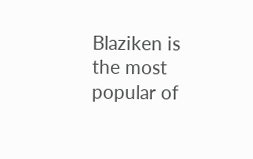Blaziken is the most popular of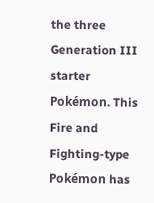the three Generation III starter Pokémon. This Fire and Fighting-type Pokémon has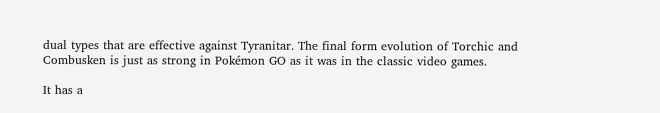dual types that are effective against Tyranitar. The final form evolution of Torchic and Combusken is just as strong in Pokémon GO as it was in the classic video games.

It has a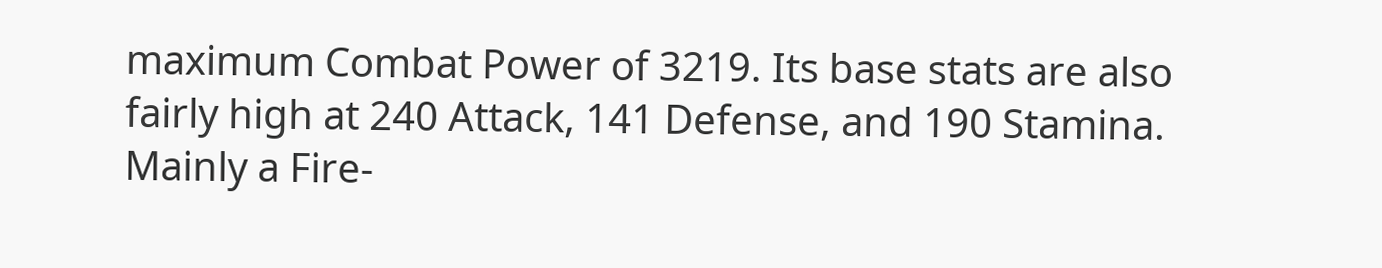maximum Combat Power of 3219. Its base stats are also fairly high at 240 Attack, 141 Defense, and 190 Stamina. Mainly a Fire-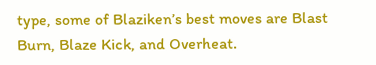type, some of Blaziken’s best moves are Blast Burn, Blaze Kick, and Overheat.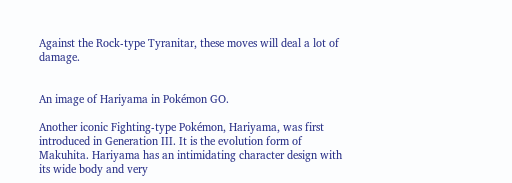Against the Rock-type Tyranitar, these moves will deal a lot of damage.


An image of Hariyama in Pokémon GO.

Another iconic Fighting-type Pokémon, Hariyama, was first introduced in Generation III. It is the evolution form of Makuhita. Hariyama has an intimidating character design with its wide body and very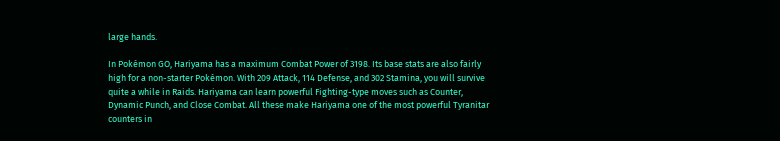large hands.

In Pokémon GO, Hariyama has a maximum Combat Power of 3198. Its base stats are also fairly high for a non-starter Pokémon. With 209 Attack, 114 Defense, and 302 Stamina, you will survive quite a while in Raids. Hariyama can learn powerful Fighting-type moves such as Counter, Dynamic Punch, and Close Combat. All these make Hariyama one of the most powerful Tyranitar counters in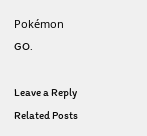Pokémon GO.

Leave a Reply
Related Posts